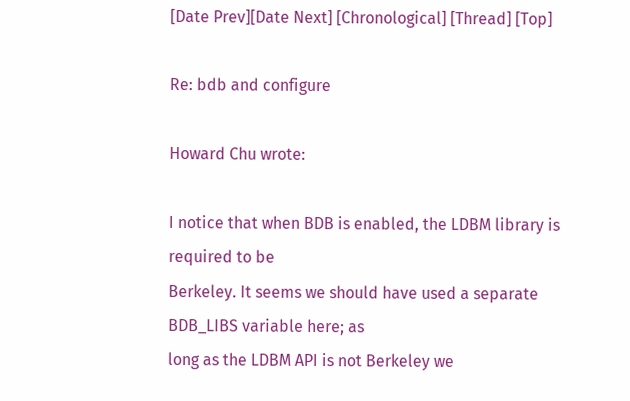[Date Prev][Date Next] [Chronological] [Thread] [Top]

Re: bdb and configure

Howard Chu wrote:

I notice that when BDB is enabled, the LDBM library is required to be
Berkeley. It seems we should have used a separate BDB_LIBS variable here; as
long as the LDBM API is not Berkeley we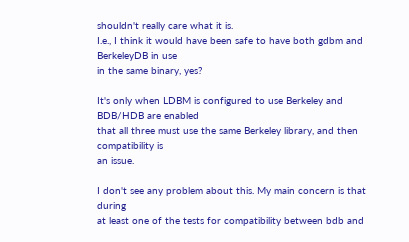shouldn't really care what it is.
I.e., I think it would have been safe to have both gdbm and BerkeleyDB in use
in the same binary, yes?

It's only when LDBM is configured to use Berkeley and BDB/HDB are enabled
that all three must use the same Berkeley library, and then compatibility is
an issue.

I don't see any problem about this. My main concern is that during
at least one of the tests for compatibility between bdb and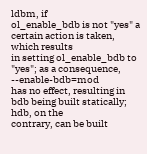ldbm, if
ol_enable_bdb is not "yes" a certain action is taken, which results
in setting ol_enable_bdb to "yes"; as a consequence, --enable-bdb=mod
has no effect, resulting in bdb being built statically; hdb, on the
contrary, can be built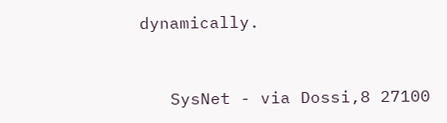dynamically.


   SysNet - via Dossi,8 27100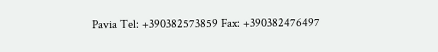Pavia Tel: +390382573859 Fax: +390382476497